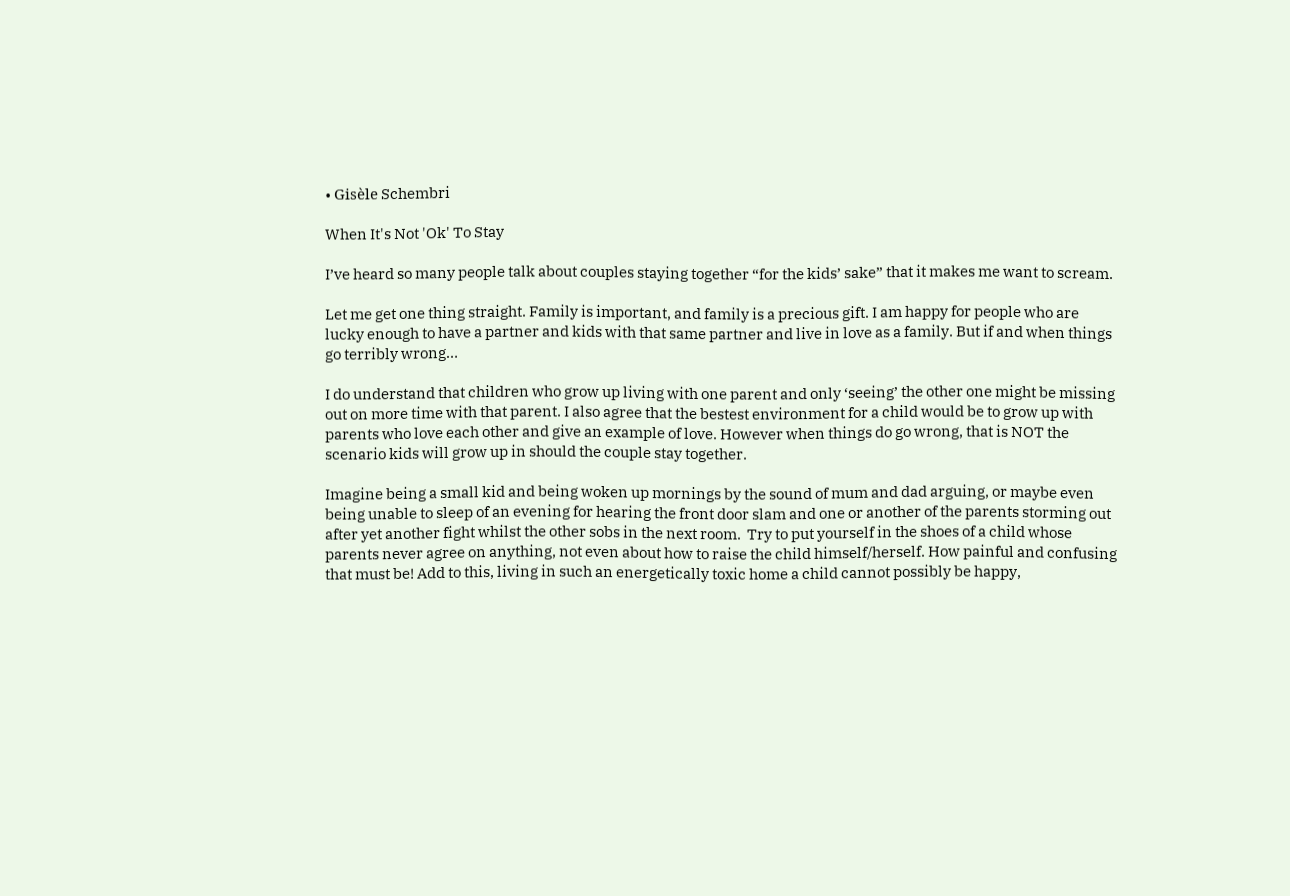• Gisèle Schembri

When It's Not 'Ok' To Stay

I’ve heard so many people talk about couples staying together “for the kids’ sake” that it makes me want to scream.

Let me get one thing straight. Family is important, and family is a precious gift. I am happy for people who are lucky enough to have a partner and kids with that same partner and live in love as a family. But if and when things go terribly wrong…

I do understand that children who grow up living with one parent and only ‘seeing’ the other one might be missing out on more time with that parent. I also agree that the bestest environment for a child would be to grow up with parents who love each other and give an example of love. However when things do go wrong, that is NOT the scenario kids will grow up in should the couple stay together.

Imagine being a small kid and being woken up mornings by the sound of mum and dad arguing, or maybe even being unable to sleep of an evening for hearing the front door slam and one or another of the parents storming out after yet another fight whilst the other sobs in the next room.  Try to put yourself in the shoes of a child whose parents never agree on anything, not even about how to raise the child himself/herself. How painful and confusing that must be! Add to this, living in such an energetically toxic home a child cannot possibly be happy,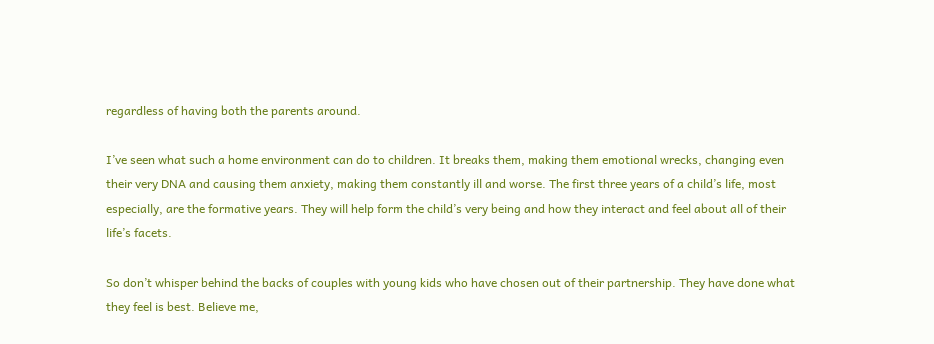regardless of having both the parents around.

I’ve seen what such a home environment can do to children. It breaks them, making them emotional wrecks, changing even their very DNA and causing them anxiety, making them constantly ill and worse. The first three years of a child’s life, most especially, are the formative years. They will help form the child’s very being and how they interact and feel about all of their life’s facets.

So don’t whisper behind the backs of couples with young kids who have chosen out of their partnership. They have done what they feel is best. Believe me,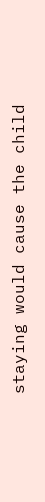staying would cause the child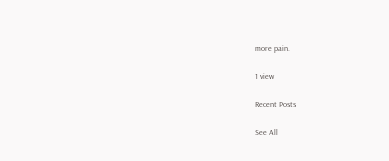more pain.

1 view

Recent Posts

See All